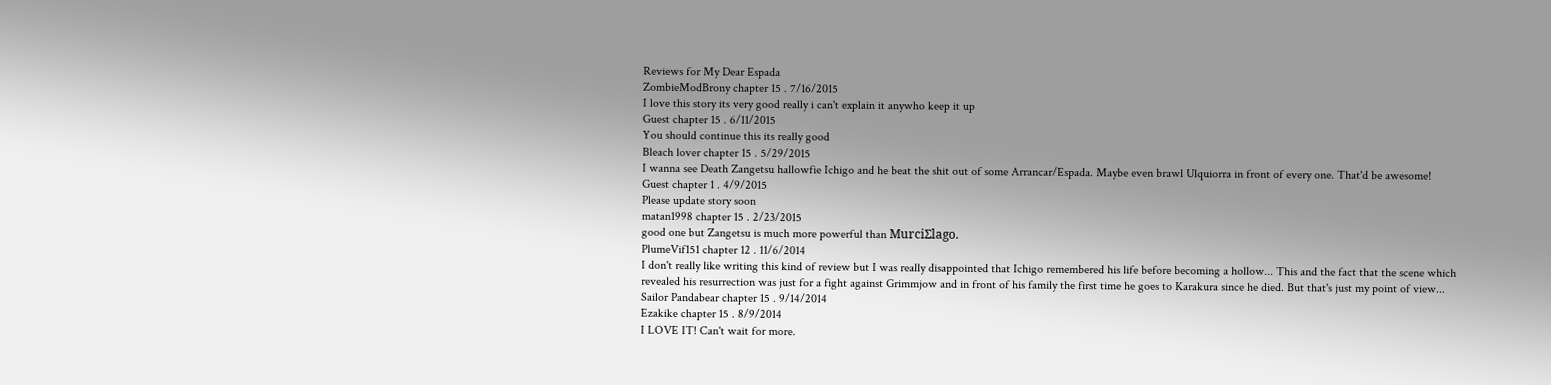Reviews for My Dear Espada
ZombieModBrony chapter 15 . 7/16/2015
I love this story its very good really i can't explain it anywho keep it up
Guest chapter 15 . 6/11/2015
You should continue this its really good
Bleach lover chapter 15 . 5/29/2015
I wanna see Death Zangetsu hallowfie Ichigo and he beat the shit out of some Arrancar/Espada. Maybe even brawl Ulquiorra in front of every one. That'd be awesome!
Guest chapter 1 . 4/9/2015
Please update story soon
matan1998 chapter 15 . 2/23/2015
good one but Zangetsu is much more powerful than MurciƩlago.
PlumeVif151 chapter 12 . 11/6/2014
I don't really like writing this kind of review but I was really disappointed that Ichigo remembered his life before becoming a hollow... This and the fact that the scene which revealed his resurrection was just for a fight against Grimmjow and in front of his family the first time he goes to Karakura since he died. But that's just my point of view...
Sailor Pandabear chapter 15 . 9/14/2014
Ezakike chapter 15 . 8/9/2014
I LOVE IT! Can't wait for more.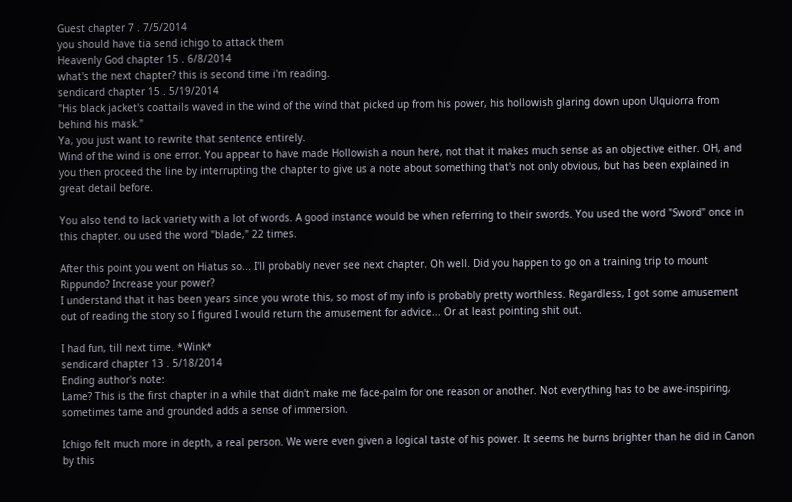Guest chapter 7 . 7/5/2014
you should have tia send ichigo to attack them
Heavenly God chapter 15 . 6/8/2014
what's the next chapter? this is second time i'm reading.
sendicard chapter 15 . 5/19/2014
"His black jacket's coattails waved in the wind of the wind that picked up from his power, his hollowish glaring down upon Ulquiorra from behind his mask."
Ya, you just want to rewrite that sentence entirely.
Wind of the wind is one error. You appear to have made Hollowish a noun here, not that it makes much sense as an objective either. OH, and you then proceed the line by interrupting the chapter to give us a note about something that's not only obvious, but has been explained in great detail before.

You also tend to lack variety with a lot of words. A good instance would be when referring to their swords. You used the word "Sword" once in this chapter. ou used the word "blade," 22 times.

After this point you went on Hiatus so... I'll probably never see next chapter. Oh well. Did you happen to go on a training trip to mount Rippundo? Increase your power?
I understand that it has been years since you wrote this, so most of my info is probably pretty worthless. Regardless, I got some amusement out of reading the story so I figured I would return the amusement for advice... Or at least pointing shit out.

I had fun, till next time. *Wink*
sendicard chapter 13 . 5/18/2014
Ending author's note:
Lame? This is the first chapter in a while that didn't make me face-palm for one reason or another. Not everything has to be awe-inspiring, sometimes tame and grounded adds a sense of immersion.

Ichigo felt much more in depth, a real person. We were even given a logical taste of his power. It seems he burns brighter than he did in Canon by this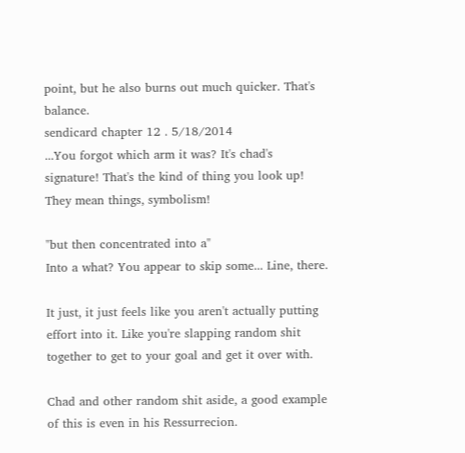point, but he also burns out much quicker. That's balance.
sendicard chapter 12 . 5/18/2014
...You forgot which arm it was? It's chad's signature! That's the kind of thing you look up! They mean things, symbolism!

"but then concentrated into a"
Into a what? You appear to skip some... Line, there.

It just, it just feels like you aren't actually putting effort into it. Like you're slapping random shit together to get to your goal and get it over with.

Chad and other random shit aside, a good example of this is even in his Ressurrecion.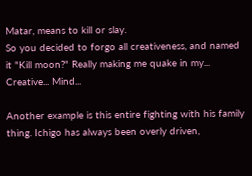Matar, means to kill or slay.
So you decided to forgo all creativeness, and named it "Kill moon?" Really making me quake in my... Creative... Mind...

Another example is this entire fighting with his family thing. Ichigo has always been overly driven,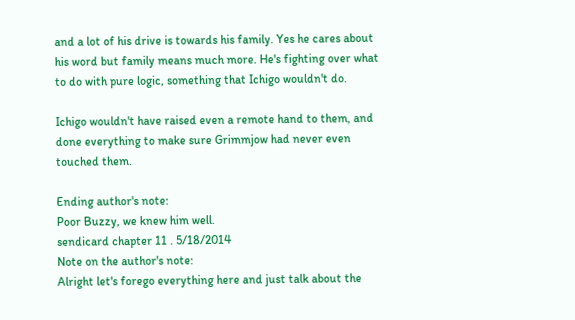and a lot of his drive is towards his family. Yes he cares about his word but family means much more. He's fighting over what to do with pure logic, something that Ichigo wouldn't do.

Ichigo wouldn't have raised even a remote hand to them, and done everything to make sure Grimmjow had never even touched them.

Ending author's note:
Poor Buzzy, we knew him well.
sendicard chapter 11 . 5/18/2014
Note on the author's note:
Alright let's forego everything here and just talk about the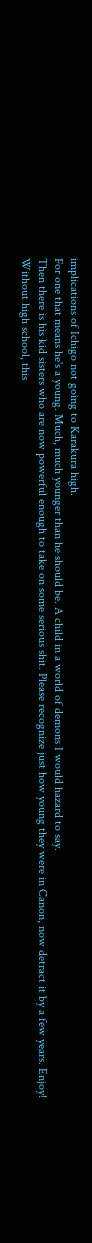implications of Ichigo not going to Karakura high.
For one that means he's a young. Much, much younger than he should be. A child in a world of demons I would hazard to say.
Then there is his kid sisters who are now powerful enough to take on some serious shit. Please recognize just how young they were in Canon, now detract it by a few years. Enjoy!
Without high school, this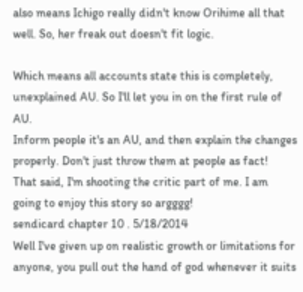also means Ichigo really didn't know Orihime all that well. So, her freak out doesn't fit logic.

Which means all accounts state this is completely, unexplained AU. So I'll let you in on the first rule of AU.
Inform people it's an AU, and then explain the changes properly. Don't just throw them at people as fact!
That said, I'm shooting the critic part of me. I am going to enjoy this story so argggg!
sendicard chapter 10 . 5/18/2014
Well I've given up on realistic growth or limitations for anyone, you pull out the hand of god whenever it suits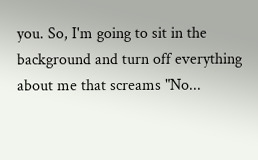you. So, I'm going to sit in the background and turn off everything about me that screams "No...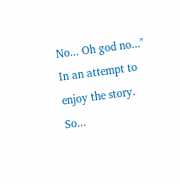No... Oh god no..." In an attempt to enjoy the story. So...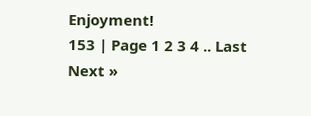Enjoyment!
153 | Page 1 2 3 4 .. Last Next »